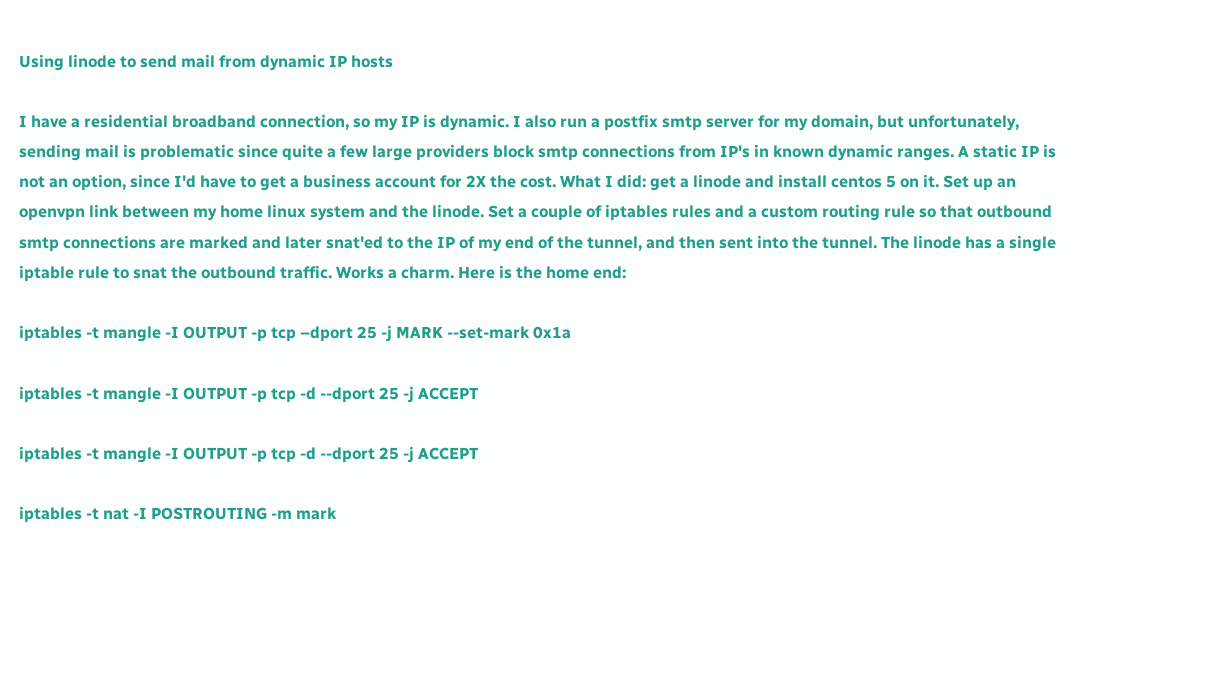Using linode to send mail from dynamic IP hosts

I have a residential broadband connection, so my IP is dynamic. I also run a postfix smtp server for my domain, but unfortunately, sending mail is problematic since quite a few large providers block smtp connections from IP's in known dynamic ranges. A static IP is not an option, since I'd have to get a business account for 2X the cost. What I did: get a linode and install centos 5 on it. Set up an openvpn link between my home linux system and the linode. Set a couple of iptables rules and a custom routing rule so that outbound smtp connections are marked and later snat'ed to the IP of my end of the tunnel, and then sent into the tunnel. The linode has a single iptable rule to snat the outbound traffic. Works a charm. Here is the home end:

iptables -t mangle -I OUTPUT -p tcp –dport 25 -j MARK --set-mark 0x1a

iptables -t mangle -I OUTPUT -p tcp -d --dport 25 -j ACCEPT

iptables -t mangle -I OUTPUT -p tcp -d --dport 25 -j ACCEPT

iptables -t nat -I POSTROUTING -m mark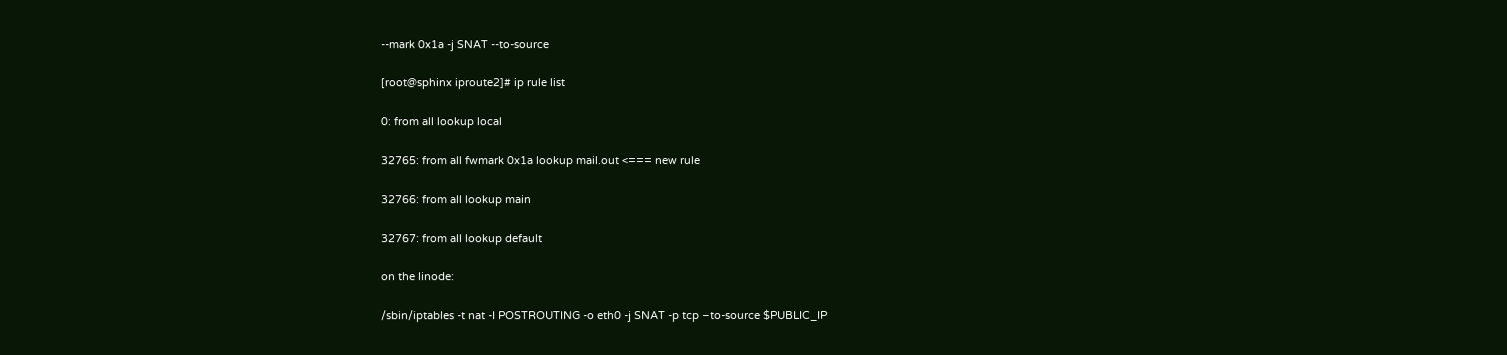--mark 0x1a -j SNAT --to-source

[root@sphinx iproute2]# ip rule list

0: from all lookup local

32765: from all fwmark 0x1a lookup mail.out <=== new rule

32766: from all lookup main

32767: from all lookup default

on the linode:

/sbin/iptables -t nat -I POSTROUTING -o eth0 -j SNAT -p tcp –to-source $PUBLIC_IP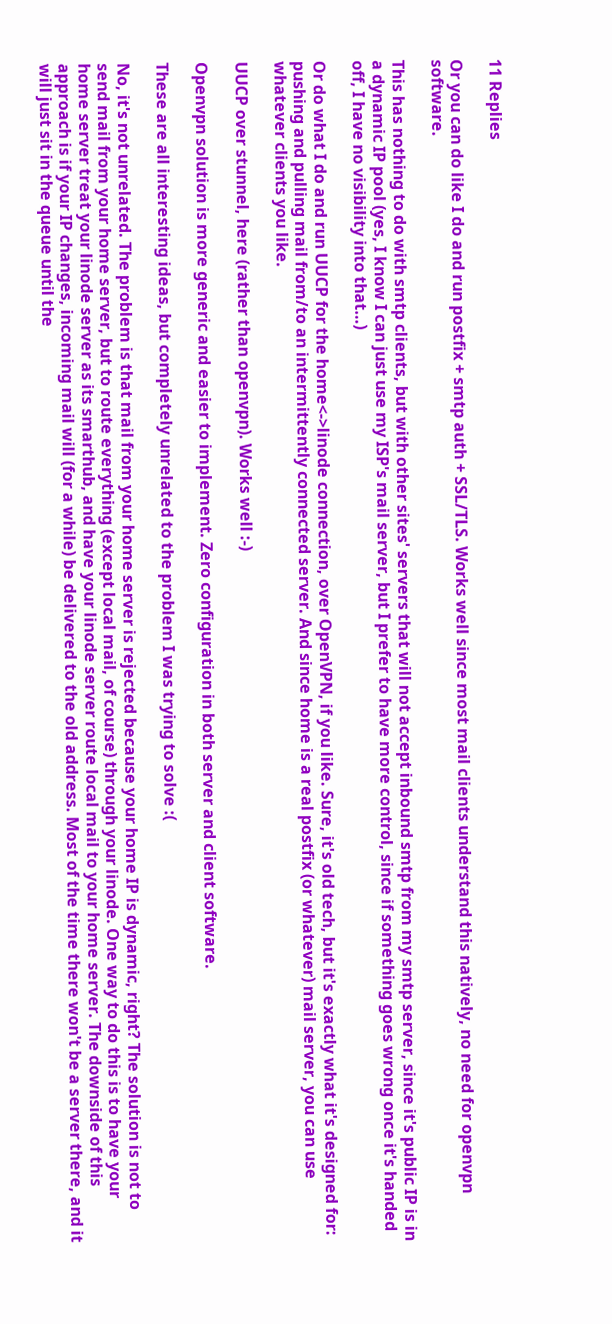11 Replies

Or you can do like I do and run postfix + smtp auth + SSL/TLS. Works well since most mail clients understand this natively, no need for openvpn software.

This has nothing to do with smtp clients, but with other sites' servers that will not accept inbound smtp from my smtp server, since it's public IP is in a dynamic IP pool (yes, I know I can just use my ISP's mail server, but I prefer to have more control, since if something goes wrong once it's handed off, I have no visibility into that…)

Or do what I do and run UUCP for the home<->linode connection, over OpenVPN, if you like. Sure, it's old tech, but it's exactly what it's designed for: pushing and pulling mail from/to an intermittently connected server. And since home is a real postfix (or whatever) mail server, you can use whatever clients you like.

UUCP over stunnel, here (rather than openvpn). Works well :-)

Openvpn solution is more generic and easier to implement. Zero configuration in both server and client software.

These are all interesting ideas, but completely unrelated to the problem I was trying to solve :(

No, it's not unrelated. The problem is that mail from your home server is rejected because your home IP is dynamic, right? The solution is not to send mail from your home server, but to route everything (except local mail, of course) through your linode. One way to do this is to have your home server treat your linode server as its smarthub, and have your linode server route local mail to your home server. The downside of this approach is if your IP changes, incoming mail will (for a while) be delivered to the old address. Most of the time there won't be a server there, and it will just sit in the queue until the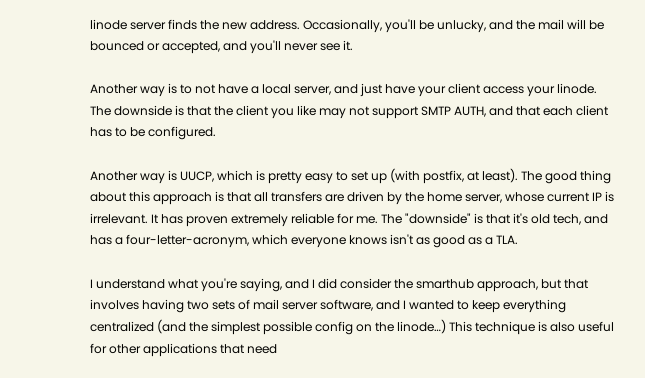linode server finds the new address. Occasionally, you'll be unlucky, and the mail will be bounced or accepted, and you'll never see it.

Another way is to not have a local server, and just have your client access your linode. The downside is that the client you like may not support SMTP AUTH, and that each client has to be configured.

Another way is UUCP, which is pretty easy to set up (with postfix, at least). The good thing about this approach is that all transfers are driven by the home server, whose current IP is irrelevant. It has proven extremely reliable for me. The "downside" is that it's old tech, and has a four-letter-acronym, which everyone knows isn't as good as a TLA.

I understand what you're saying, and I did consider the smarthub approach, but that involves having two sets of mail server software, and I wanted to keep everything centralized (and the simplest possible config on the linode…) This technique is also useful for other applications that need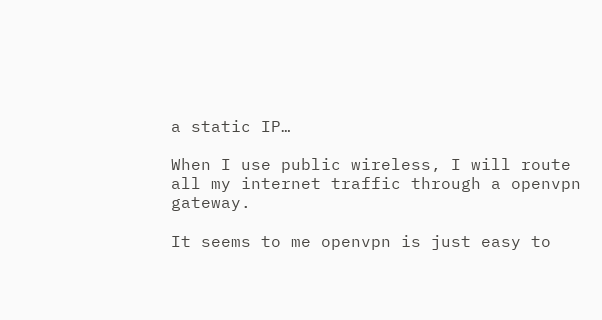a static IP…

When I use public wireless, I will route all my internet traffic through a openvpn gateway.

It seems to me openvpn is just easy to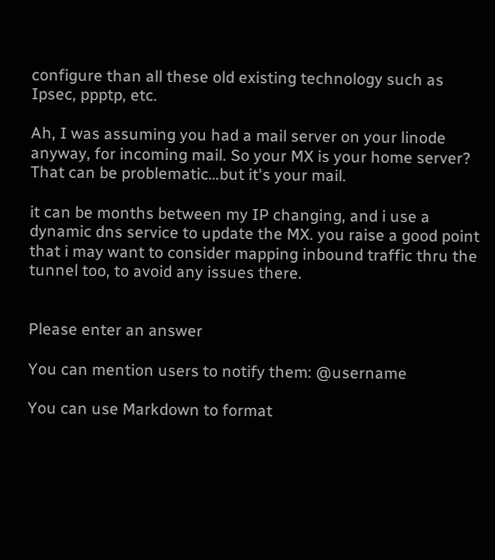configure than all these old existing technology such as Ipsec, ppptp, etc.

Ah, I was assuming you had a mail server on your linode anyway, for incoming mail. So your MX is your home server? That can be problematic…but it's your mail.

it can be months between my IP changing, and i use a dynamic dns service to update the MX. you raise a good point that i may want to consider mapping inbound traffic thru the tunnel too, to avoid any issues there.


Please enter an answer

You can mention users to notify them: @username

You can use Markdown to format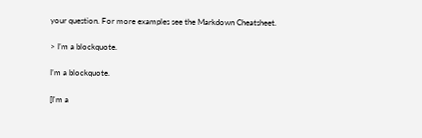your question. For more examples see the Markdown Cheatsheet.

> I’m a blockquote.

I’m a blockquote.

[I'm a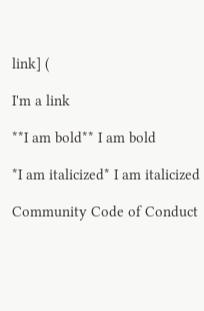link] (

I'm a link

**I am bold** I am bold

*I am italicized* I am italicized

Community Code of Conduct